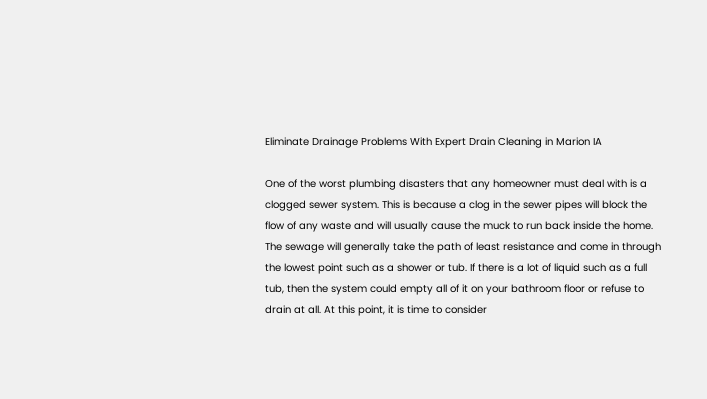Eliminate Drainage Problems With Expert Drain Cleaning in Marion IA

One of the worst plumbing disasters that any homeowner must deal with is a clogged sewer system. This is because a clog in the sewer pipes will block the flow of any waste and will usually cause the muck to run back inside the home. The sewage will generally take the path of least resistance and come in through the lowest point such as a shower or tub. If there is a lot of liquid such as a full tub, then the system could empty all of it on your bathroom floor or refuse to drain at all. At this point, it is time to consider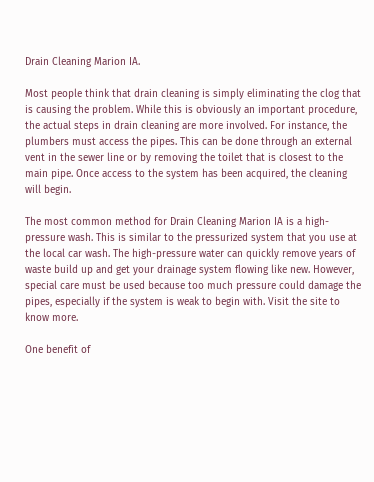Drain Cleaning Marion IA.

Most people think that drain cleaning is simply eliminating the clog that is causing the problem. While this is obviously an important procedure, the actual steps in drain cleaning are more involved. For instance, the plumbers must access the pipes. This can be done through an external vent in the sewer line or by removing the toilet that is closest to the main pipe. Once access to the system has been acquired, the cleaning will begin.

The most common method for Drain Cleaning Marion IA is a high-pressure wash. This is similar to the pressurized system that you use at the local car wash. The high-pressure water can quickly remove years of waste build up and get your drainage system flowing like new. However, special care must be used because too much pressure could damage the pipes, especially if the system is weak to begin with. Visit the site to know more.

One benefit of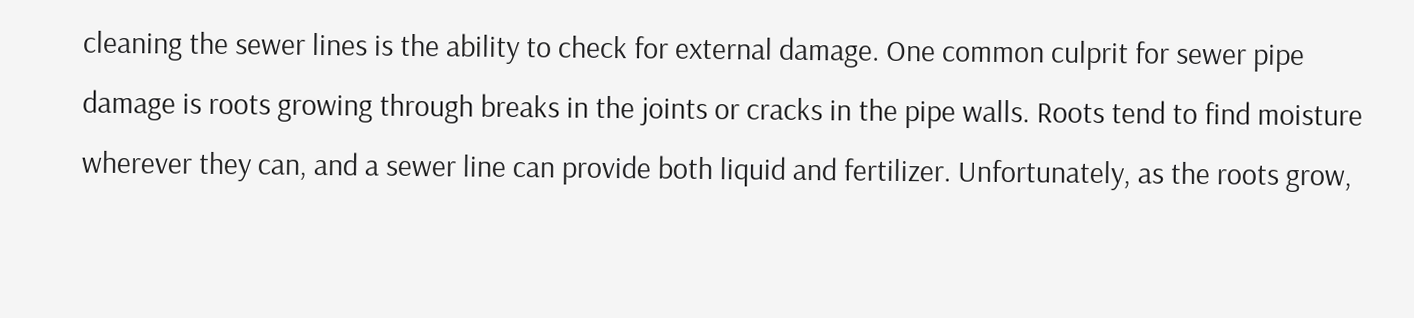cleaning the sewer lines is the ability to check for external damage. One common culprit for sewer pipe damage is roots growing through breaks in the joints or cracks in the pipe walls. Roots tend to find moisture wherever they can, and a sewer line can provide both liquid and fertilizer. Unfortunately, as the roots grow,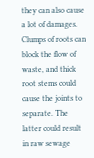they can also cause a lot of damages. Clumps of roots can block the flow of waste, and thick root stems could cause the joints to separate. The latter could result in raw sewage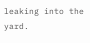leaking into the yard.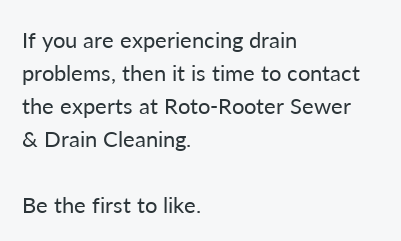If you are experiencing drain problems, then it is time to contact the experts at Roto-Rooter Sewer & Drain Cleaning.

Be the first to like.